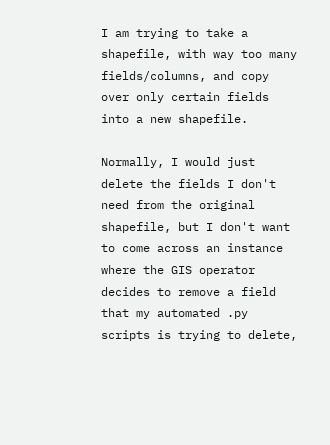I am trying to take a shapefile, with way too many fields/columns, and copy over only certain fields into a new shapefile.

Normally, I would just delete the fields I don't need from the original shapefile, but I don't want to come across an instance where the GIS operator decides to remove a field that my automated .py scripts is trying to delete,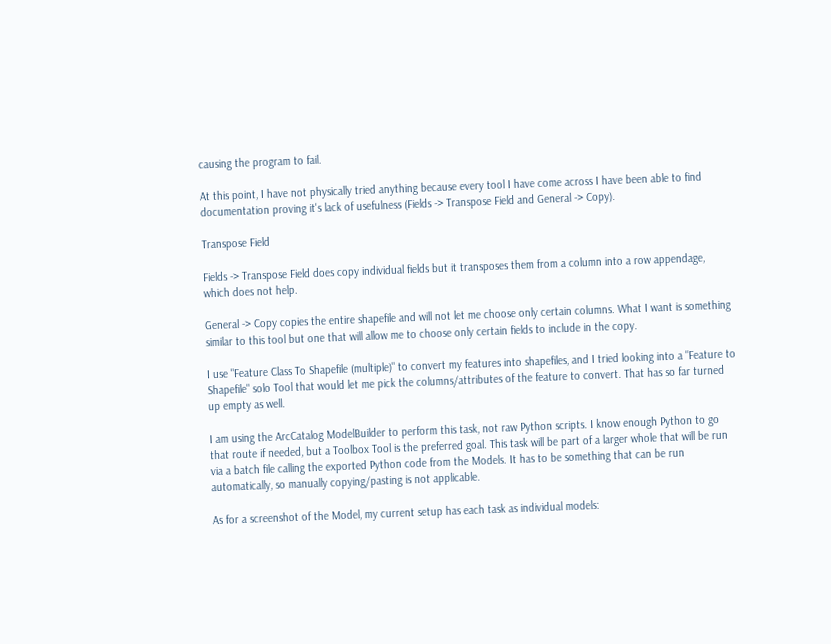causing the program to fail.

At this point, I have not physically tried anything because every tool I have come across I have been able to find documentation proving it's lack of usefulness (Fields -> Transpose Field and General -> Copy).

Transpose Field

Fields -> Transpose Field does copy individual fields but it transposes them from a column into a row appendage, which does not help.

General -> Copy copies the entire shapefile and will not let me choose only certain columns. What I want is something similar to this tool but one that will allow me to choose only certain fields to include in the copy.

I use "Feature Class To Shapefile (multiple)" to convert my features into shapefiles, and I tried looking into a "Feature to Shapefile" solo Tool that would let me pick the columns/attributes of the feature to convert. That has so far turned up empty as well.

I am using the ArcCatalog ModelBuilder to perform this task, not raw Python scripts. I know enough Python to go that route if needed, but a Toolbox Tool is the preferred goal. This task will be part of a larger whole that will be run via a batch file calling the exported Python code from the Models. It has to be something that can be run automatically, so manually copying/pasting is not applicable.

As for a screenshot of the Model, my current setup has each task as individual models: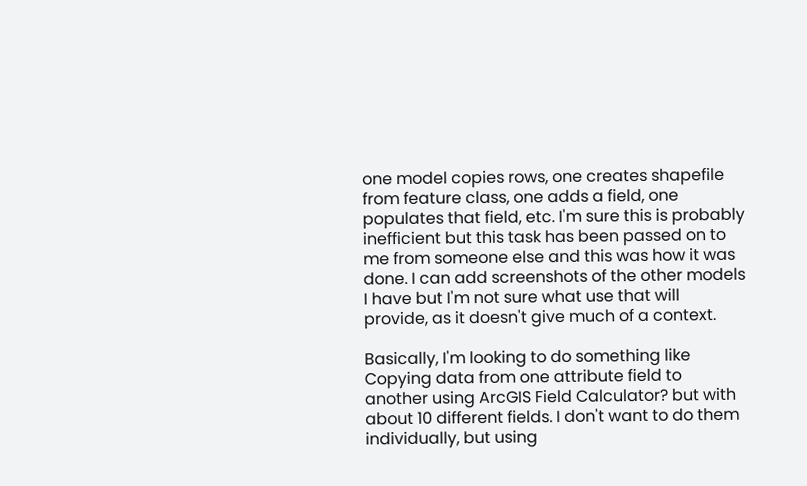one model copies rows, one creates shapefile from feature class, one adds a field, one populates that field, etc. I'm sure this is probably inefficient but this task has been passed on to me from someone else and this was how it was done. I can add screenshots of the other models I have but I'm not sure what use that will provide, as it doesn't give much of a context.

Basically, I'm looking to do something like Copying data from one attribute field to another using ArcGIS Field Calculator? but with about 10 different fields. I don't want to do them individually, but using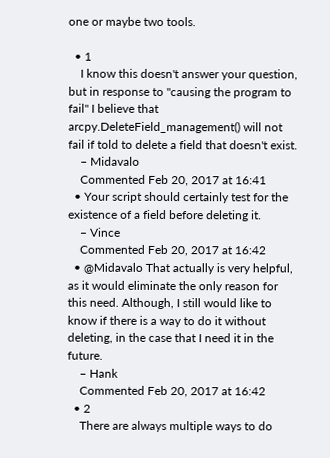one or maybe two tools.

  • 1
    I know this doesn't answer your question, but in response to "causing the program to fail" I believe that arcpy.DeleteField_management() will not fail if told to delete a field that doesn't exist.
    – Midavalo
    Commented Feb 20, 2017 at 16:41
  • Your script should certainly test for the existence of a field before deleting it.
    – Vince
    Commented Feb 20, 2017 at 16:42
  • @Midavalo That actually is very helpful, as it would eliminate the only reason for this need. Although, I still would like to know if there is a way to do it without deleting, in the case that I need it in the future.
    – Hank
    Commented Feb 20, 2017 at 16:42
  • 2
    There are always multiple ways to do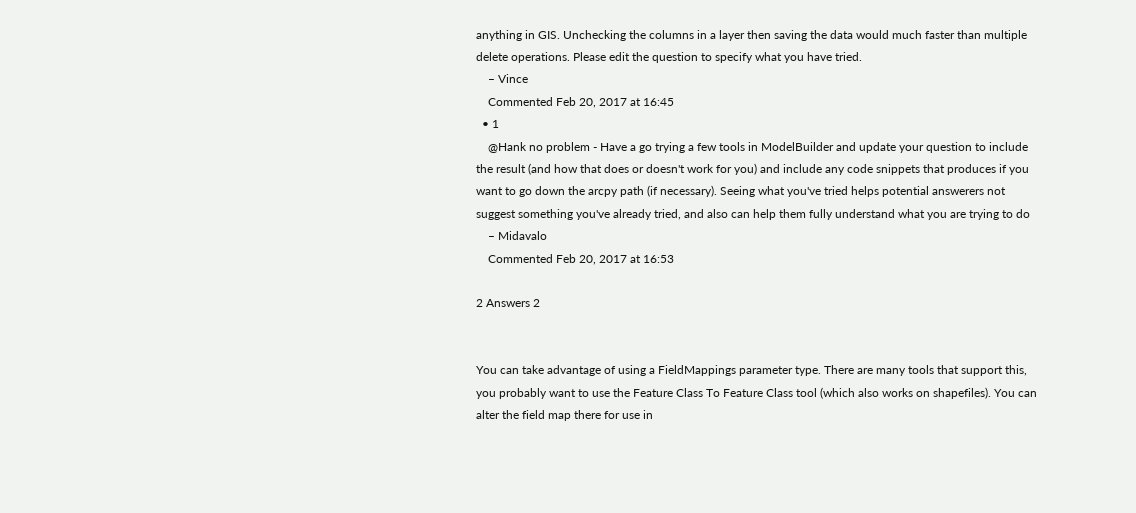anything in GIS. Unchecking the columns in a layer then saving the data would much faster than multiple delete operations. Please edit the question to specify what you have tried.
    – Vince
    Commented Feb 20, 2017 at 16:45
  • 1
    @Hank no problem - Have a go trying a few tools in ModelBuilder and update your question to include the result (and how that does or doesn't work for you) and include any code snippets that produces if you want to go down the arcpy path (if necessary). Seeing what you've tried helps potential answerers not suggest something you've already tried, and also can help them fully understand what you are trying to do
    – Midavalo
    Commented Feb 20, 2017 at 16:53

2 Answers 2


You can take advantage of using a FieldMappings parameter type. There are many tools that support this, you probably want to use the Feature Class To Feature Class tool (which also works on shapefiles). You can alter the field map there for use in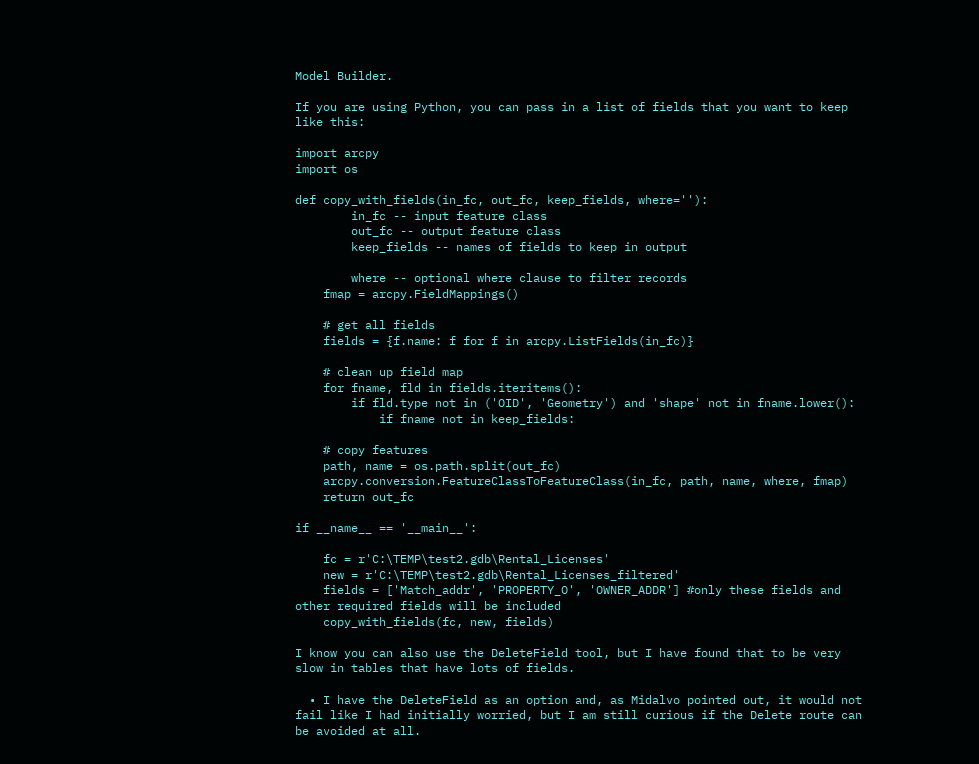Model Builder.

If you are using Python, you can pass in a list of fields that you want to keep like this:

import arcpy
import os

def copy_with_fields(in_fc, out_fc, keep_fields, where=''):
        in_fc -- input feature class
        out_fc -- output feature class
        keep_fields -- names of fields to keep in output

        where -- optional where clause to filter records
    fmap = arcpy.FieldMappings()

    # get all fields
    fields = {f.name: f for f in arcpy.ListFields(in_fc)}

    # clean up field map
    for fname, fld in fields.iteritems():
        if fld.type not in ('OID', 'Geometry') and 'shape' not in fname.lower():
            if fname not in keep_fields:

    # copy features
    path, name = os.path.split(out_fc)
    arcpy.conversion.FeatureClassToFeatureClass(in_fc, path, name, where, fmap)
    return out_fc

if __name__ == '__main__':

    fc = r'C:\TEMP\test2.gdb\Rental_Licenses'
    new = r'C:\TEMP\test2.gdb\Rental_Licenses_filtered'
    fields = ['Match_addr', 'PROPERTY_O', 'OWNER_ADDR'] #only these fields and other required fields will be included
    copy_with_fields(fc, new, fields)

I know you can also use the DeleteField tool, but I have found that to be very slow in tables that have lots of fields.

  • I have the DeleteField as an option and, as Midalvo pointed out, it would not fail like I had initially worried, but I am still curious if the Delete route can be avoided at all.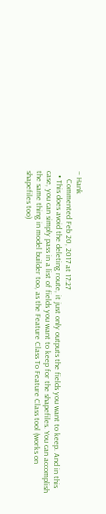– Hank
    Commented Feb 20, 2017 at 17:27
  • This does avoid the deleting route, it just only outputs the fields you want to keep. And in this case, you can simply pass in a list of fields you want to keep for the shapefiles. You can accomplish the same thing in model builder too, as the Feature Class To Feature Class tool (works on shapefiles too)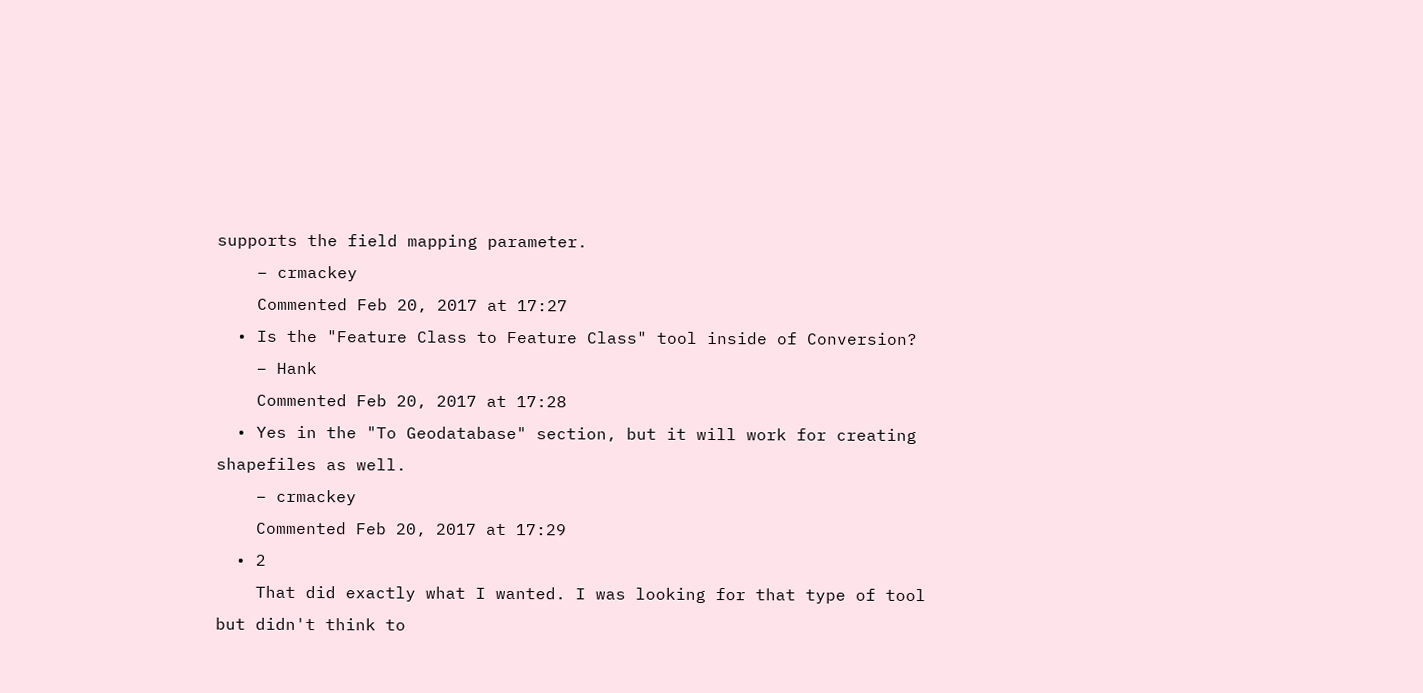supports the field mapping parameter.
    – crmackey
    Commented Feb 20, 2017 at 17:27
  • Is the "Feature Class to Feature Class" tool inside of Conversion?
    – Hank
    Commented Feb 20, 2017 at 17:28
  • Yes in the "To Geodatabase" section, but it will work for creating shapefiles as well.
    – crmackey
    Commented Feb 20, 2017 at 17:29
  • 2
    That did exactly what I wanted. I was looking for that type of tool but didn't think to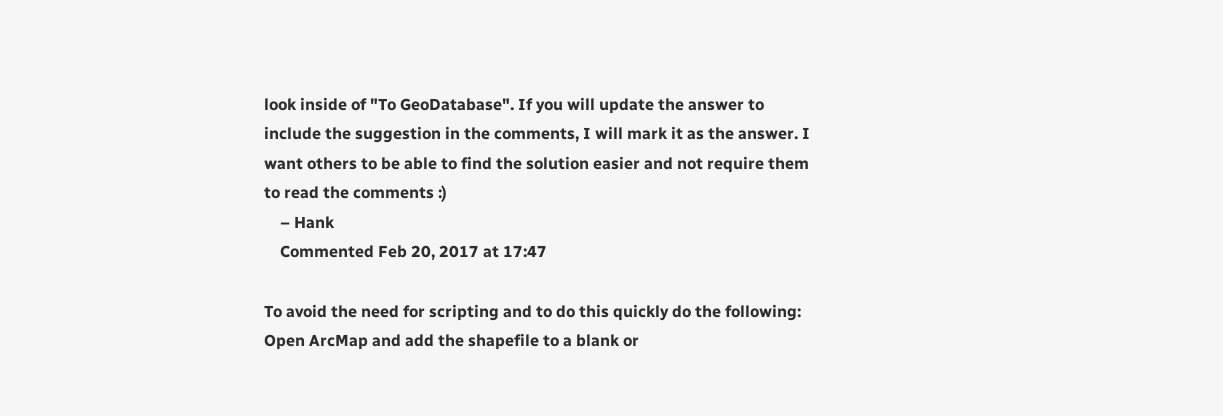look inside of "To GeoDatabase". If you will update the answer to include the suggestion in the comments, I will mark it as the answer. I want others to be able to find the solution easier and not require them to read the comments :)
    – Hank
    Commented Feb 20, 2017 at 17:47

To avoid the need for scripting and to do this quickly do the following: Open ArcMap and add the shapefile to a blank or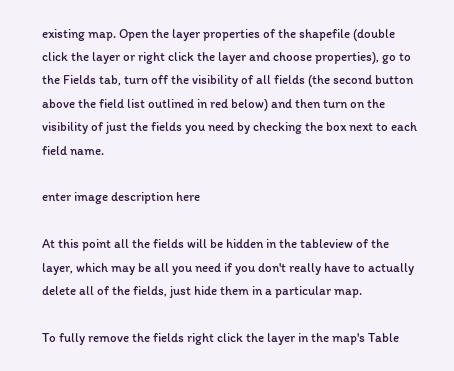existing map. Open the layer properties of the shapefile (double click the layer or right click the layer and choose properties), go to the Fields tab, turn off the visibility of all fields (the second button above the field list outlined in red below) and then turn on the visibility of just the fields you need by checking the box next to each field name.

enter image description here

At this point all the fields will be hidden in the tableview of the layer, which may be all you need if you don't really have to actually delete all of the fields, just hide them in a particular map.

To fully remove the fields right click the layer in the map's Table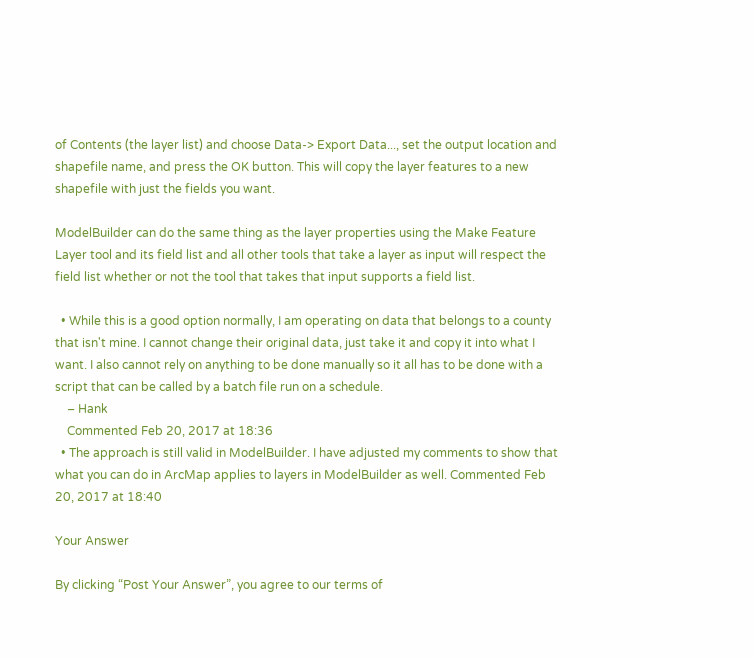of Contents (the layer list) and choose Data-> Export Data..., set the output location and shapefile name, and press the OK button. This will copy the layer features to a new shapefile with just the fields you want.

ModelBuilder can do the same thing as the layer properties using the Make Feature Layer tool and its field list and all other tools that take a layer as input will respect the field list whether or not the tool that takes that input supports a field list.

  • While this is a good option normally, I am operating on data that belongs to a county that isn't mine. I cannot change their original data, just take it and copy it into what I want. I also cannot rely on anything to be done manually so it all has to be done with a script that can be called by a batch file run on a schedule.
    – Hank
    Commented Feb 20, 2017 at 18:36
  • The approach is still valid in ModelBuilder. I have adjusted my comments to show that what you can do in ArcMap applies to layers in ModelBuilder as well. Commented Feb 20, 2017 at 18:40

Your Answer

By clicking “Post Your Answer”, you agree to our terms of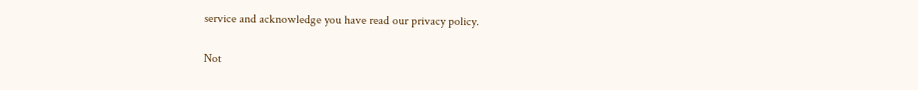service and acknowledge you have read our privacy policy.

Not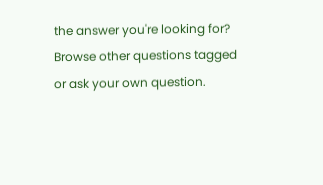the answer you're looking for? Browse other questions tagged or ask your own question.